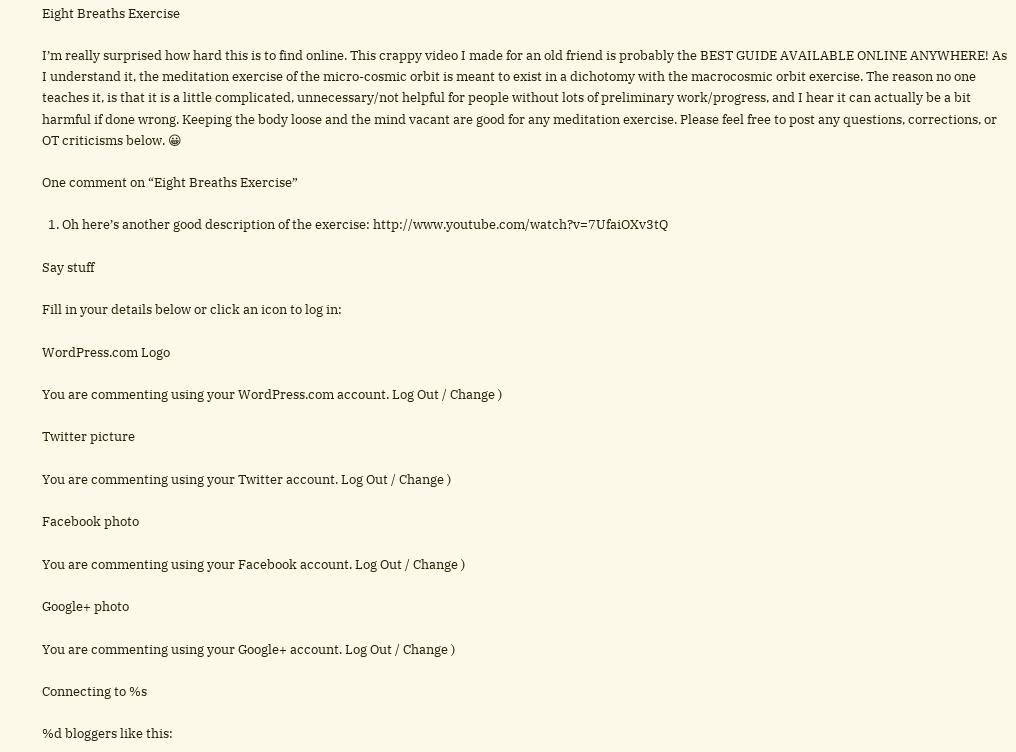Eight Breaths Exercise

I’m really surprised how hard this is to find online. This crappy video I made for an old friend is probably the BEST GUIDE AVAILABLE ONLINE ANYWHERE! As I understand it, the meditation exercise of the micro-cosmic orbit is meant to exist in a dichotomy with the macrocosmic orbit exercise. The reason no one teaches it, is that it is a little complicated, unnecessary/not helpful for people without lots of preliminary work/progress, and I hear it can actually be a bit harmful if done wrong. Keeping the body loose and the mind vacant are good for any meditation exercise. Please feel free to post any questions, corrections, or OT criticisms below. 😀

One comment on “Eight Breaths Exercise”

  1. Oh here’s another good description of the exercise: http://www.youtube.com/watch?v=7UfaiOXv3tQ

Say stuff

Fill in your details below or click an icon to log in:

WordPress.com Logo

You are commenting using your WordPress.com account. Log Out / Change )

Twitter picture

You are commenting using your Twitter account. Log Out / Change )

Facebook photo

You are commenting using your Facebook account. Log Out / Change )

Google+ photo

You are commenting using your Google+ account. Log Out / Change )

Connecting to %s

%d bloggers like this: